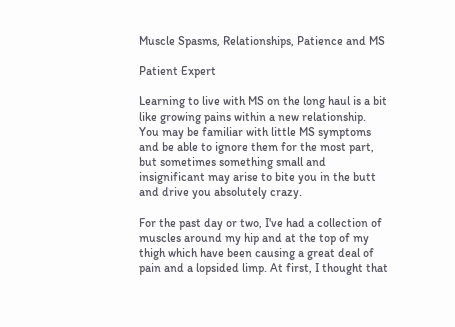Muscle Spasms, Relationships, Patience and MS

Patient Expert

Learning to live with MS on the long haul is a bit like growing pains within a new relationship. You may be familiar with little MS symptoms and be able to ignore them for the most part, but sometimes something small and insignificant may arise to bite you in the butt and drive you absolutely crazy.

For the past day or two, I've had a collection of muscles around my hip and at the top of my thigh which have been causing a great deal of pain and a lopsided limp. At first, I thought that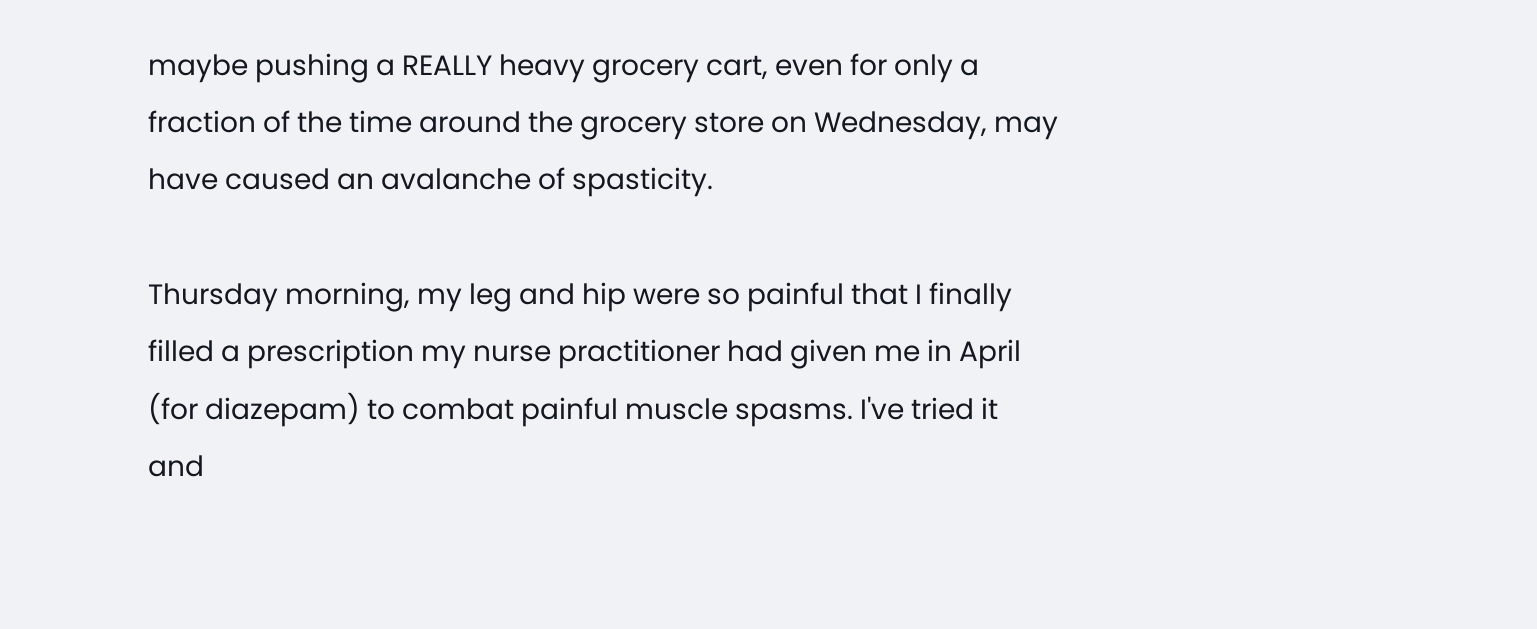maybe pushing a REALLY heavy grocery cart, even for only a fraction of the time around the grocery store on Wednesday, may have caused an avalanche of spasticity.

Thursday morning, my leg and hip were so painful that I finally filled a prescription my nurse practitioner had given me in April (for diazepam) to combat painful muscle spasms. I've tried it and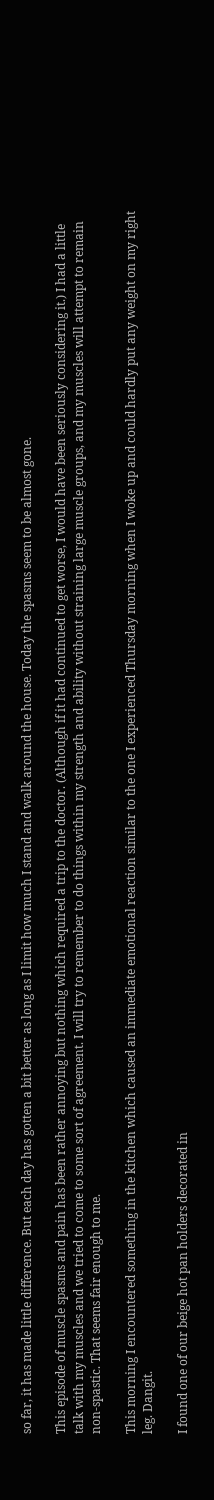so far, it has made little difference. But each day has gotten a bit better as long as I limit how much I stand and walk around the house. Today the spasms seem to be almost gone.

This episode of muscle spasms and pain has been rather annoying but nothing which required a trip to the doctor. (Although if it had continued to get worse, I would have been seriously considering it.) I had a little talk with my muscles and we tried to come to some sort of agreement. I will try to remember to do things within my strength and ability without straining large muscle groups, and my muscles will attempt to remain non-spastic. That seems fair enough to me.

This morning I encountered something in the kitchen which caused an immediate emotional reaction similar to the one I experienced Thursday morning when I woke up and could hardly put any weight on my right leg. Dangit.

I found one of our beige hot pan holders decorated in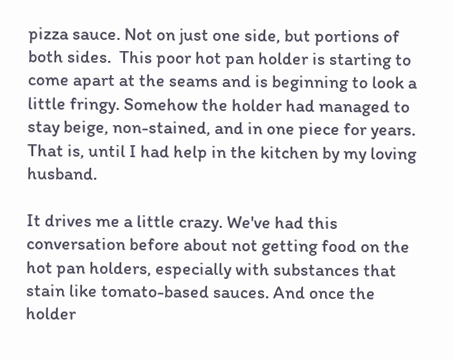pizza sauce. Not on just one side, but portions of both sides.  This poor hot pan holder is starting to come apart at the seams and is beginning to look a little fringy. Somehow the holder had managed to stay beige, non-stained, and in one piece for years. That is, until I had help in the kitchen by my loving husband.

It drives me a little crazy. We've had this conversation before about not getting food on the hot pan holders, especially with substances that stain like tomato-based sauces. And once the holder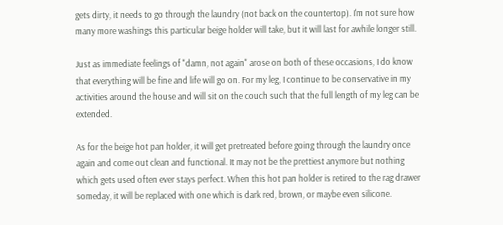gets dirty, it needs to go through the laundry (not back on the countertop). I'm not sure how many more washings this particular beige holder will take, but it will last for awhile longer still.

Just as immediate feelings of "damn, not again" arose on both of these occasions, I do know that everything will be fine and life will go on. For my leg, I continue to be conservative in my activities around the house and will sit on the couch such that the full length of my leg can be extended.

As for the beige hot pan holder, it will get pretreated before going through the laundry once again and come out clean and functional. It may not be the prettiest anymore but nothing which gets used often ever stays perfect. When this hot pan holder is retired to the rag drawer someday, it will be replaced with one which is dark red, brown, or maybe even silicone.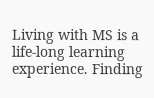Living with MS is a life-long learning experience. Finding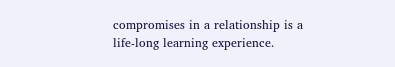compromises in a relationship is a life-long learning experience.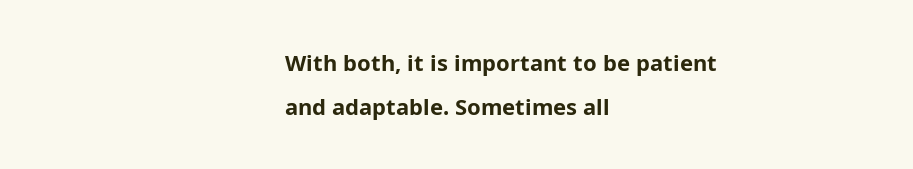With both, it is important to be patient and adaptable. Sometimes all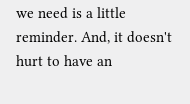we need is a little reminder. And, it doesn't hurt to have an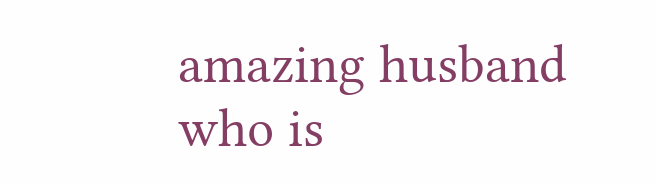amazing husband who is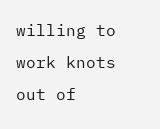willing to work knots out of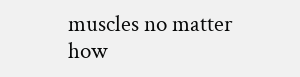muscles no matter how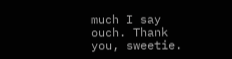much I say ouch. Thank you, sweetie.